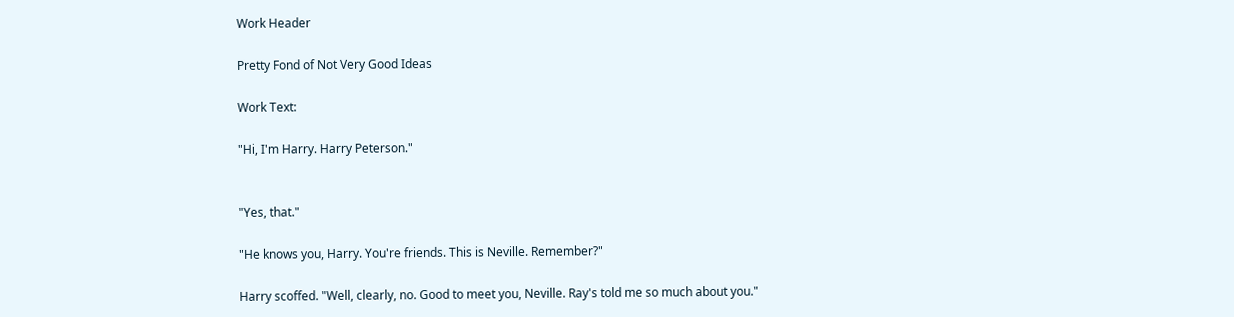Work Header

Pretty Fond of Not Very Good Ideas

Work Text:

"Hi, I'm Harry. Harry Peterson."


"Yes, that."

"He knows you, Harry. You're friends. This is Neville. Remember?"

Harry scoffed. "Well, clearly, no. Good to meet you, Neville. Ray's told me so much about you."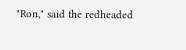"Ron," said the redheaded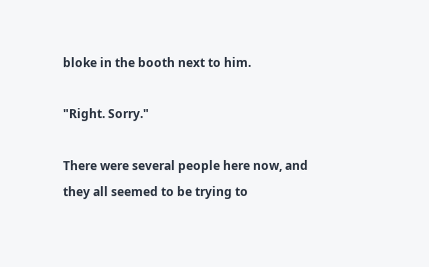bloke in the booth next to him.

"Right. Sorry."

There were several people here now, and they all seemed to be trying to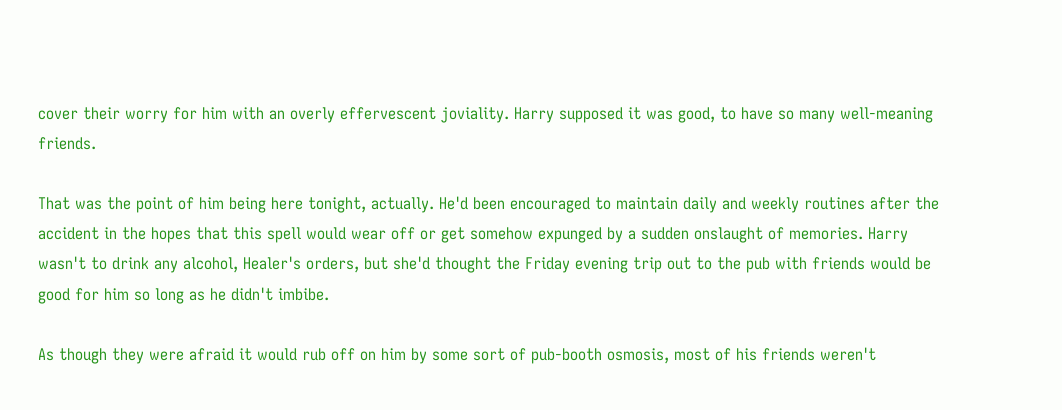cover their worry for him with an overly effervescent joviality. Harry supposed it was good, to have so many well-meaning friends.

That was the point of him being here tonight, actually. He'd been encouraged to maintain daily and weekly routines after the accident in the hopes that this spell would wear off or get somehow expunged by a sudden onslaught of memories. Harry wasn't to drink any alcohol, Healer's orders, but she'd thought the Friday evening trip out to the pub with friends would be good for him so long as he didn't imbibe.

As though they were afraid it would rub off on him by some sort of pub-booth osmosis, most of his friends weren't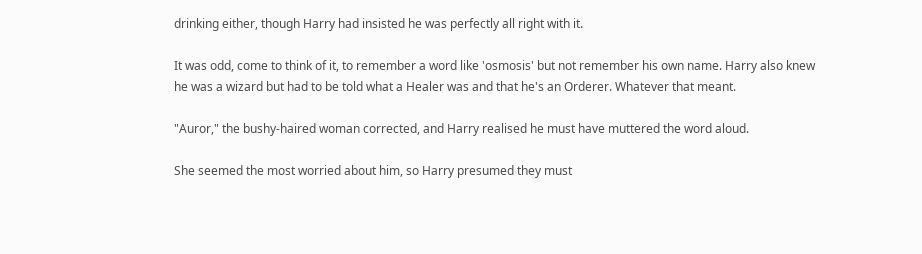drinking either, though Harry had insisted he was perfectly all right with it.

It was odd, come to think of it, to remember a word like 'osmosis' but not remember his own name. Harry also knew he was a wizard but had to be told what a Healer was and that he's an Orderer. Whatever that meant.

"Auror," the bushy-haired woman corrected, and Harry realised he must have muttered the word aloud.

She seemed the most worried about him, so Harry presumed they must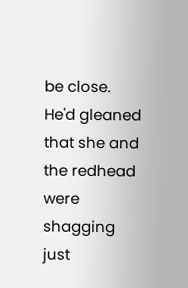be close. He'd gleaned that she and the redhead were shagging just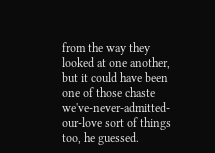from the way they looked at one another, but it could have been one of those chaste we've-never-admitted-our-love sort of things too, he guessed.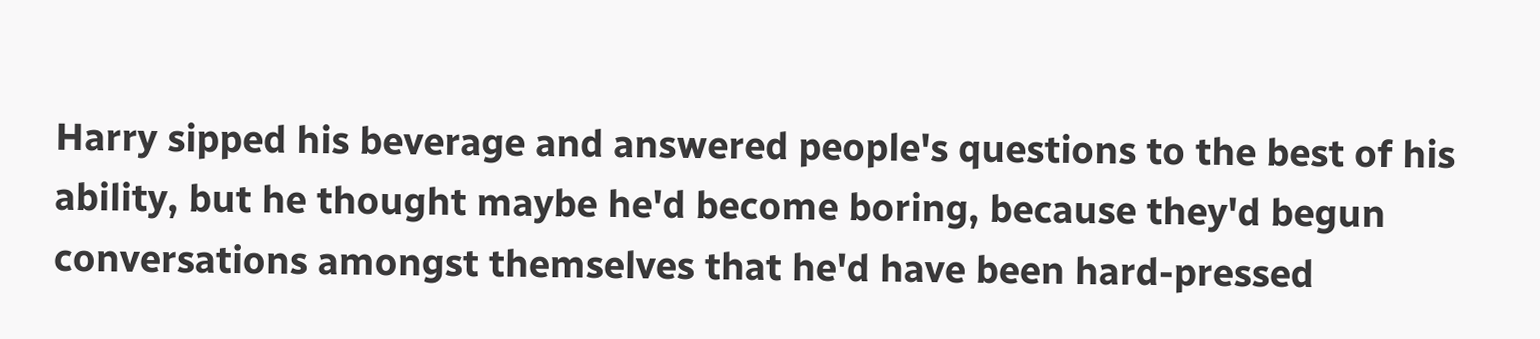Harry sipped his beverage and answered people's questions to the best of his ability, but he thought maybe he'd become boring, because they'd begun conversations amongst themselves that he'd have been hard-pressed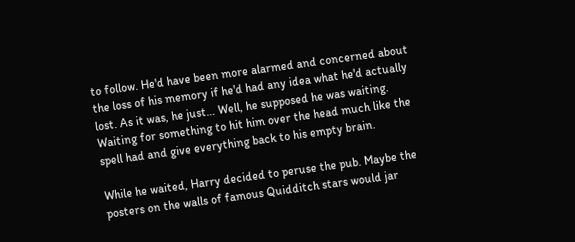to follow. He'd have been more alarmed and concerned about the loss of his memory if he'd had any idea what he'd actually lost. As it was, he just… Well, he supposed he was waiting. Waiting for something to hit him over the head much like the spell had and give everything back to his empty brain.

While he waited, Harry decided to peruse the pub. Maybe the posters on the walls of famous Quidditch stars would jar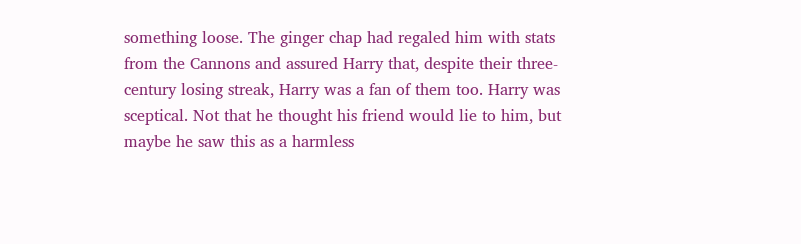something loose. The ginger chap had regaled him with stats from the Cannons and assured Harry that, despite their three-century losing streak, Harry was a fan of them too. Harry was sceptical. Not that he thought his friend would lie to him, but maybe he saw this as a harmless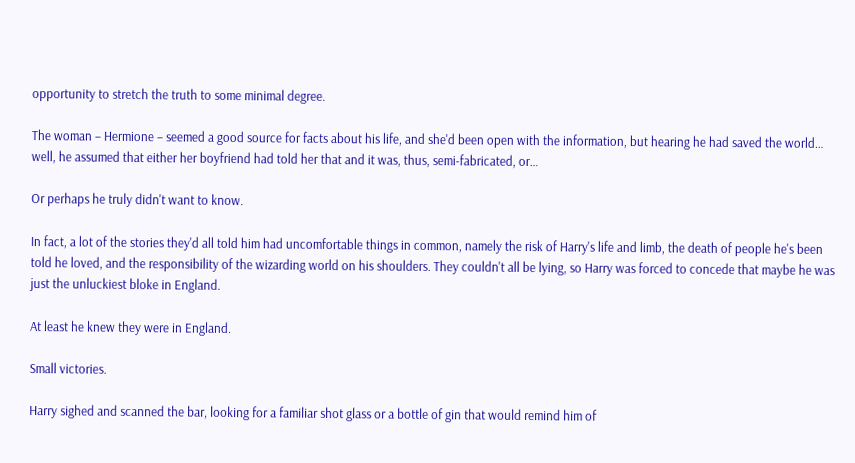opportunity to stretch the truth to some minimal degree.

The woman – Hermione – seemed a good source for facts about his life, and she'd been open with the information, but hearing he had saved the world… well, he assumed that either her boyfriend had told her that and it was, thus, semi-fabricated, or…

Or perhaps he truly didn't want to know.

In fact, a lot of the stories they'd all told him had uncomfortable things in common, namely the risk of Harry's life and limb, the death of people he's been told he loved, and the responsibility of the wizarding world on his shoulders. They couldn't all be lying, so Harry was forced to concede that maybe he was just the unluckiest bloke in England.

At least he knew they were in England.

Small victories.

Harry sighed and scanned the bar, looking for a familiar shot glass or a bottle of gin that would remind him of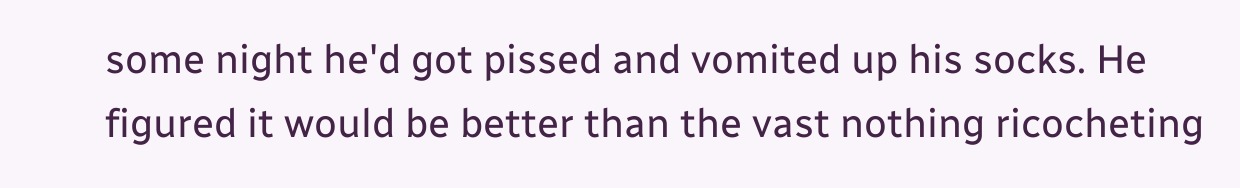some night he'd got pissed and vomited up his socks. He figured it would be better than the vast nothing ricocheting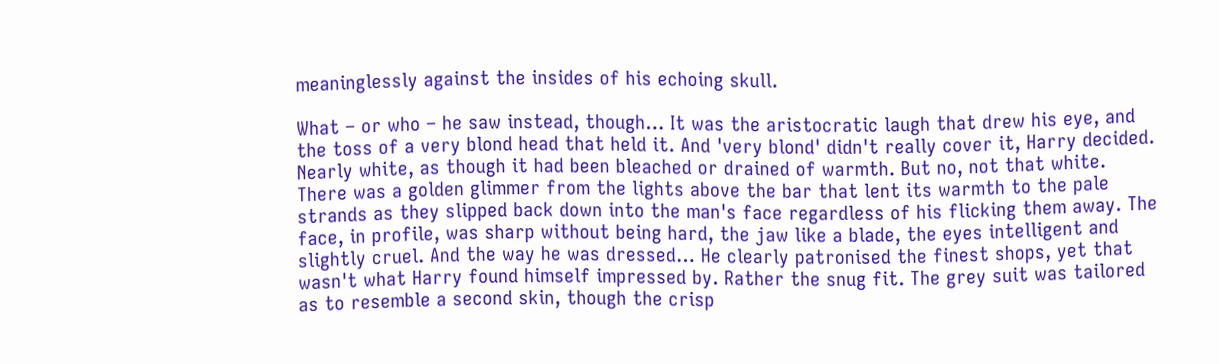meaninglessly against the insides of his echoing skull.

What – or who – he saw instead, though… It was the aristocratic laugh that drew his eye, and the toss of a very blond head that held it. And 'very blond' didn't really cover it, Harry decided. Nearly white, as though it had been bleached or drained of warmth. But no, not that white. There was a golden glimmer from the lights above the bar that lent its warmth to the pale strands as they slipped back down into the man's face regardless of his flicking them away. The face, in profile, was sharp without being hard, the jaw like a blade, the eyes intelligent and slightly cruel. And the way he was dressed… He clearly patronised the finest shops, yet that wasn't what Harry found himself impressed by. Rather the snug fit. The grey suit was tailored as to resemble a second skin, though the crisp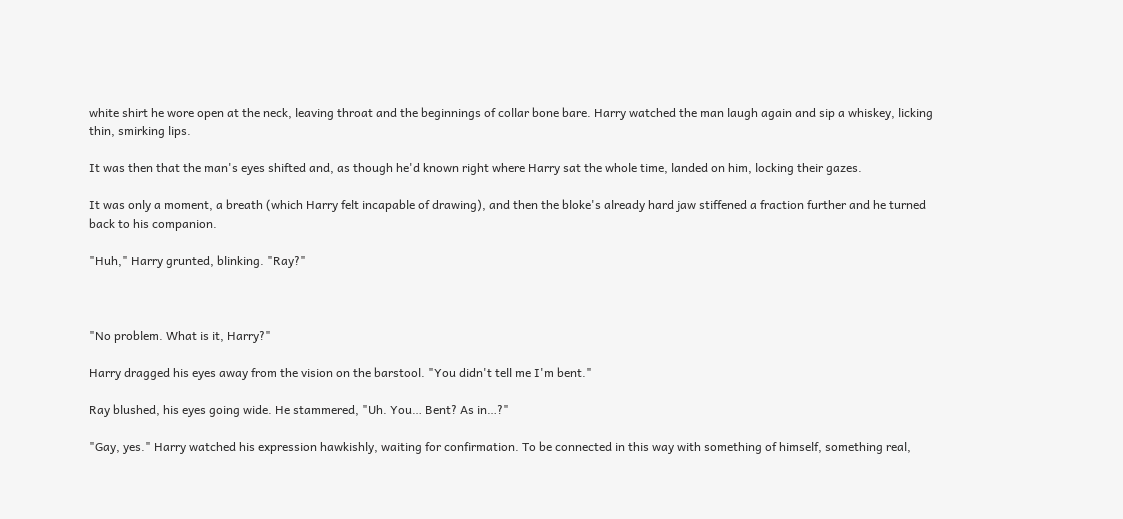white shirt he wore open at the neck, leaving throat and the beginnings of collar bone bare. Harry watched the man laugh again and sip a whiskey, licking thin, smirking lips.

It was then that the man's eyes shifted and, as though he'd known right where Harry sat the whole time, landed on him, locking their gazes.

It was only a moment, a breath (which Harry felt incapable of drawing), and then the bloke's already hard jaw stiffened a fraction further and he turned back to his companion.

"Huh," Harry grunted, blinking. "Ray?"



"No problem. What is it, Harry?"

Harry dragged his eyes away from the vision on the barstool. "You didn't tell me I'm bent."

Ray blushed, his eyes going wide. He stammered, "Uh. You… Bent? As in…?"

"Gay, yes." Harry watched his expression hawkishly, waiting for confirmation. To be connected in this way with something of himself, something real,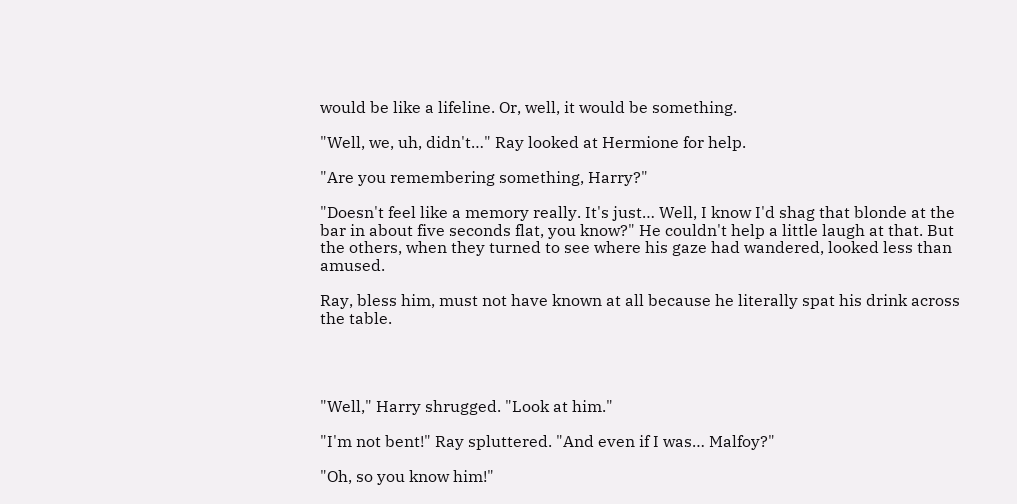would be like a lifeline. Or, well, it would be something.

"Well, we, uh, didn't…" Ray looked at Hermione for help.

"Are you remembering something, Harry?"

"Doesn't feel like a memory really. It's just… Well, I know I'd shag that blonde at the bar in about five seconds flat, you know?" He couldn't help a little laugh at that. But the others, when they turned to see where his gaze had wandered, looked less than amused.

Ray, bless him, must not have known at all because he literally spat his drink across the table.




"Well," Harry shrugged. "Look at him."

"I'm not bent!" Ray spluttered. "And even if I was… Malfoy?"

"Oh, so you know him!"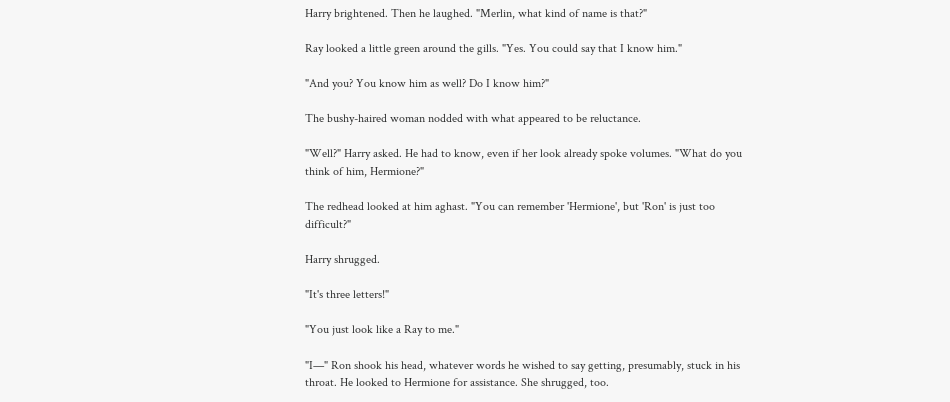Harry brightened. Then he laughed. "Merlin, what kind of name is that?"

Ray looked a little green around the gills. "Yes. You could say that I know him."

"And you? You know him as well? Do I know him?"

The bushy-haired woman nodded with what appeared to be reluctance.

"Well?" Harry asked. He had to know, even if her look already spoke volumes. "What do you think of him, Hermione?"

The redhead looked at him aghast. "You can remember 'Hermione', but 'Ron' is just too difficult?"

Harry shrugged.

"It's three letters!"

"You just look like a Ray to me."

"I—" Ron shook his head, whatever words he wished to say getting, presumably, stuck in his throat. He looked to Hermione for assistance. She shrugged, too.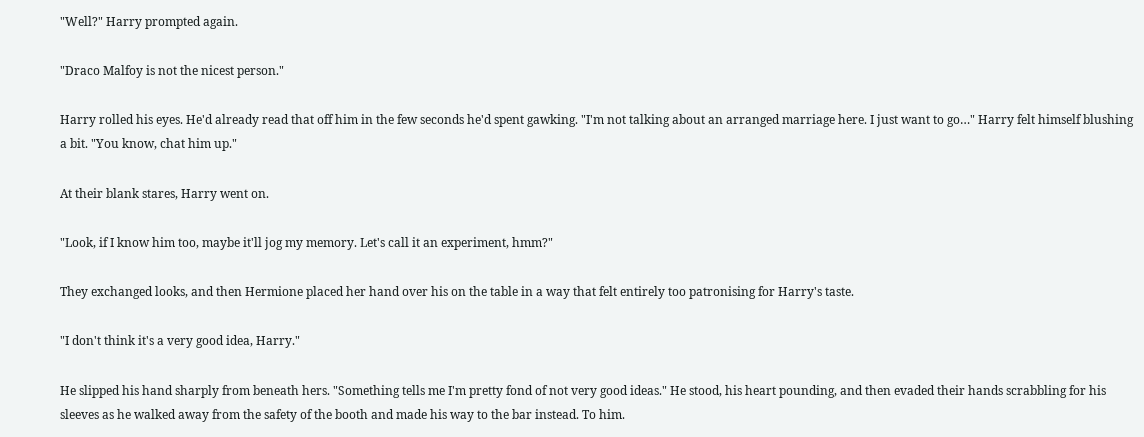"Well?" Harry prompted again.

"Draco Malfoy is not the nicest person."

Harry rolled his eyes. He'd already read that off him in the few seconds he'd spent gawking. "I'm not talking about an arranged marriage here. I just want to go…" Harry felt himself blushing a bit. "You know, chat him up."

At their blank stares, Harry went on.

"Look, if I know him too, maybe it'll jog my memory. Let's call it an experiment, hmm?"

They exchanged looks, and then Hermione placed her hand over his on the table in a way that felt entirely too patronising for Harry's taste.

"I don't think it's a very good idea, Harry."

He slipped his hand sharply from beneath hers. "Something tells me I'm pretty fond of not very good ideas." He stood, his heart pounding, and then evaded their hands scrabbling for his sleeves as he walked away from the safety of the booth and made his way to the bar instead. To him.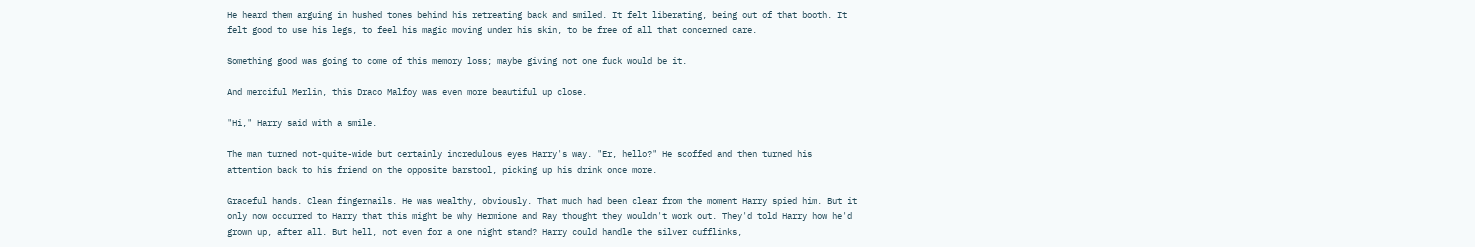He heard them arguing in hushed tones behind his retreating back and smiled. It felt liberating, being out of that booth. It felt good to use his legs, to feel his magic moving under his skin, to be free of all that concerned care.

Something good was going to come of this memory loss; maybe giving not one fuck would be it.

And merciful Merlin, this Draco Malfoy was even more beautiful up close.

"Hi," Harry said with a smile.

The man turned not-quite-wide but certainly incredulous eyes Harry's way. "Er, hello?" He scoffed and then turned his attention back to his friend on the opposite barstool, picking up his drink once more.

Graceful hands. Clean fingernails. He was wealthy, obviously. That much had been clear from the moment Harry spied him. But it only now occurred to Harry that this might be why Hermione and Ray thought they wouldn't work out. They'd told Harry how he'd grown up, after all. But hell, not even for a one night stand? Harry could handle the silver cufflinks,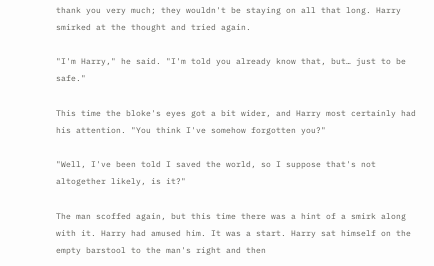thank you very much; they wouldn't be staying on all that long. Harry smirked at the thought and tried again.

"I'm Harry," he said. "I'm told you already know that, but… just to be safe."

This time the bloke's eyes got a bit wider, and Harry most certainly had his attention. "You think I've somehow forgotten you?"

"Well, I've been told I saved the world, so I suppose that's not altogether likely, is it?"

The man scoffed again, but this time there was a hint of a smirk along with it. Harry had amused him. It was a start. Harry sat himself on the empty barstool to the man's right and then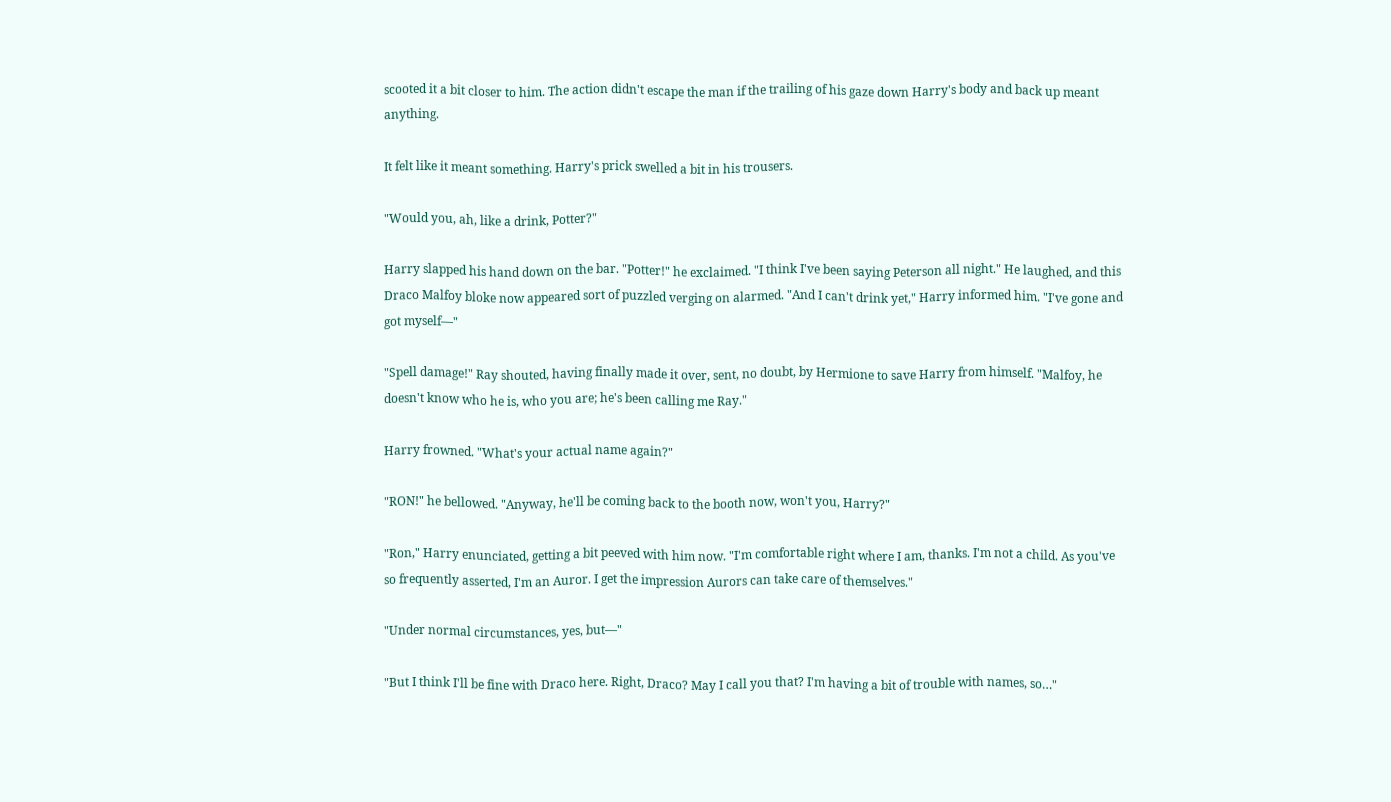scooted it a bit closer to him. The action didn't escape the man if the trailing of his gaze down Harry's body and back up meant anything.

It felt like it meant something. Harry's prick swelled a bit in his trousers.

"Would you, ah, like a drink, Potter?"

Harry slapped his hand down on the bar. "Potter!" he exclaimed. "I think I've been saying Peterson all night." He laughed, and this Draco Malfoy bloke now appeared sort of puzzled verging on alarmed. "And I can't drink yet," Harry informed him. "I've gone and got myself—"

"Spell damage!" Ray shouted, having finally made it over, sent, no doubt, by Hermione to save Harry from himself. "Malfoy, he doesn't know who he is, who you are; he's been calling me Ray."

Harry frowned. "What's your actual name again?"

"RON!" he bellowed. "Anyway, he'll be coming back to the booth now, won't you, Harry?"

"Ron," Harry enunciated, getting a bit peeved with him now. "I'm comfortable right where I am, thanks. I'm not a child. As you've so frequently asserted, I'm an Auror. I get the impression Aurors can take care of themselves."

"Under normal circumstances, yes, but—"

"But I think I'll be fine with Draco here. Right, Draco? May I call you that? I'm having a bit of trouble with names, so…"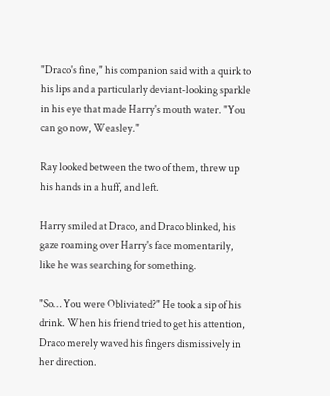"Draco's fine," his companion said with a quirk to his lips and a particularly deviant-looking sparkle in his eye that made Harry's mouth water. "You can go now, Weasley."

Ray looked between the two of them, threw up his hands in a huff, and left.

Harry smiled at Draco, and Draco blinked, his gaze roaming over Harry's face momentarily, like he was searching for something.

"So… You were Obliviated?" He took a sip of his drink. When his friend tried to get his attention, Draco merely waved his fingers dismissively in her direction.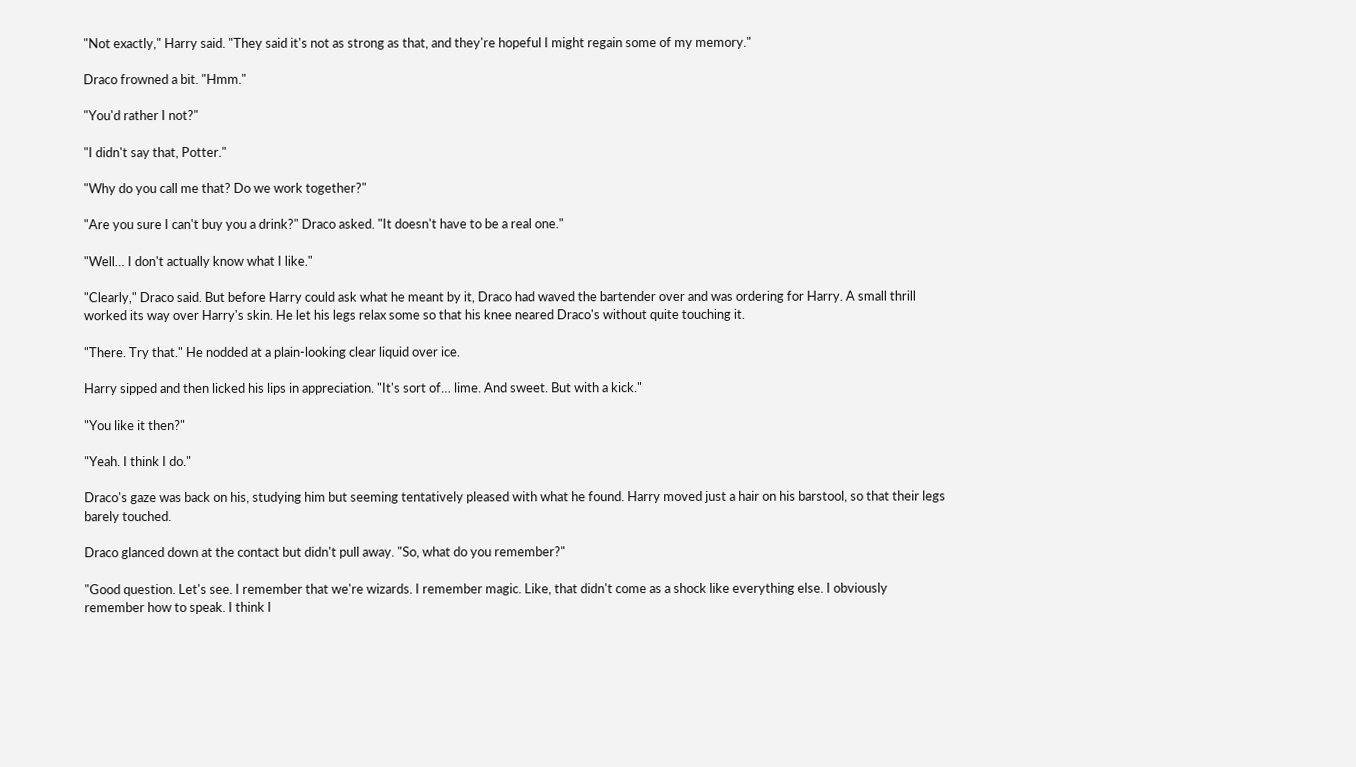"Not exactly," Harry said. "They said it's not as strong as that, and they're hopeful I might regain some of my memory."

Draco frowned a bit. "Hmm."

"You'd rather I not?"

"I didn't say that, Potter."

"Why do you call me that? Do we work together?"

"Are you sure I can't buy you a drink?" Draco asked. "It doesn't have to be a real one."

"Well… I don't actually know what I like."

"Clearly," Draco said. But before Harry could ask what he meant by it, Draco had waved the bartender over and was ordering for Harry. A small thrill worked its way over Harry's skin. He let his legs relax some so that his knee neared Draco's without quite touching it.

"There. Try that." He nodded at a plain-looking clear liquid over ice.

Harry sipped and then licked his lips in appreciation. "It's sort of… lime. And sweet. But with a kick."

"You like it then?"

"Yeah. I think I do."

Draco's gaze was back on his, studying him but seeming tentatively pleased with what he found. Harry moved just a hair on his barstool, so that their legs barely touched.

Draco glanced down at the contact but didn't pull away. "So, what do you remember?"

"Good question. Let's see. I remember that we're wizards. I remember magic. Like, that didn't come as a shock like everything else. I obviously remember how to speak. I think I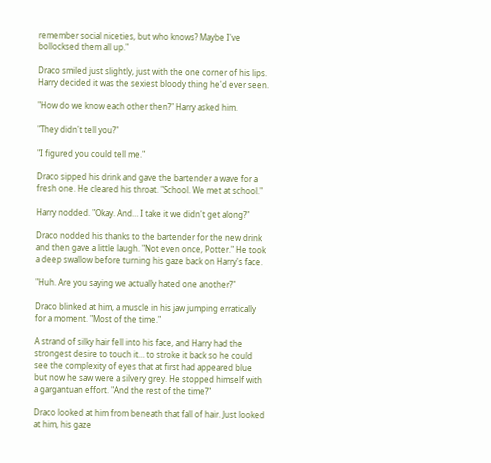remember social niceties, but who knows? Maybe I've bollocksed them all up."

Draco smiled just slightly, just with the one corner of his lips. Harry decided it was the sexiest bloody thing he'd ever seen.

"How do we know each other then?" Harry asked him.

"They didn't tell you?"

"I figured you could tell me."

Draco sipped his drink and gave the bartender a wave for a fresh one. He cleared his throat. "School. We met at school."

Harry nodded. "Okay. And… I take it we didn't get along?"

Draco nodded his thanks to the bartender for the new drink and then gave a little laugh. "Not even once, Potter." He took a deep swallow before turning his gaze back on Harry's face.

"Huh. Are you saying we actually hated one another?"

Draco blinked at him, a muscle in his jaw jumping erratically for a moment. "Most of the time."

A strand of silky hair fell into his face, and Harry had the strongest desire to touch it… to stroke it back so he could see the complexity of eyes that at first had appeared blue but now he saw were a silvery grey. He stopped himself with a gargantuan effort. "And the rest of the time?"

Draco looked at him from beneath that fall of hair. Just looked at him, his gaze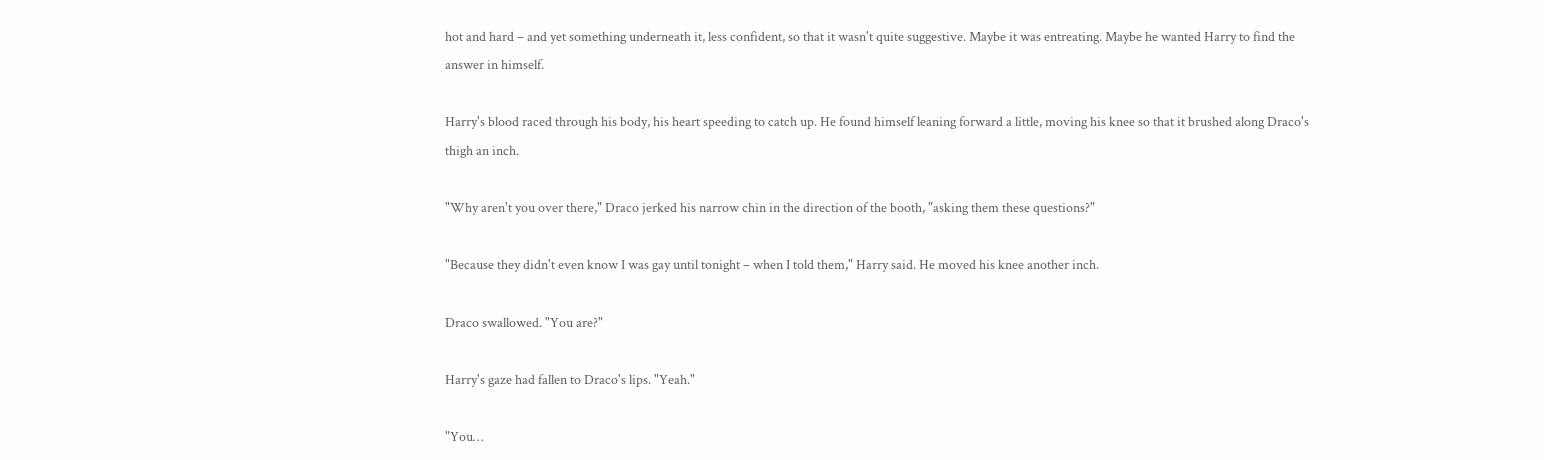hot and hard – and yet something underneath it, less confident, so that it wasn't quite suggestive. Maybe it was entreating. Maybe he wanted Harry to find the answer in himself.

Harry's blood raced through his body, his heart speeding to catch up. He found himself leaning forward a little, moving his knee so that it brushed along Draco's thigh an inch.

"Why aren't you over there," Draco jerked his narrow chin in the direction of the booth, "asking them these questions?"

"Because they didn't even know I was gay until tonight – when I told them," Harry said. He moved his knee another inch.

Draco swallowed. "You are?"

Harry's gaze had fallen to Draco's lips. "Yeah."

"You…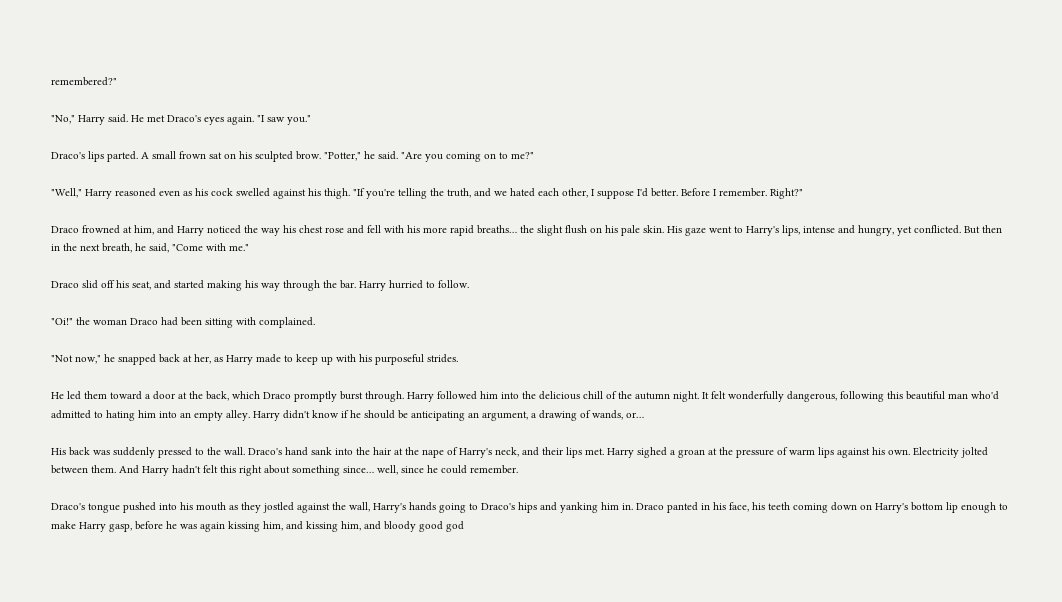remembered?"

"No," Harry said. He met Draco's eyes again. "I saw you."

Draco's lips parted. A small frown sat on his sculpted brow. "Potter," he said. "Are you coming on to me?"

"Well," Harry reasoned even as his cock swelled against his thigh. "If you're telling the truth, and we hated each other, I suppose I'd better. Before I remember. Right?"

Draco frowned at him, and Harry noticed the way his chest rose and fell with his more rapid breaths… the slight flush on his pale skin. His gaze went to Harry's lips, intense and hungry, yet conflicted. But then in the next breath, he said, "Come with me."

Draco slid off his seat, and started making his way through the bar. Harry hurried to follow.

"Oi!" the woman Draco had been sitting with complained.

"Not now," he snapped back at her, as Harry made to keep up with his purposeful strides.

He led them toward a door at the back, which Draco promptly burst through. Harry followed him into the delicious chill of the autumn night. It felt wonderfully dangerous, following this beautiful man who'd admitted to hating him into an empty alley. Harry didn't know if he should be anticipating an argument, a drawing of wands, or…

His back was suddenly pressed to the wall. Draco's hand sank into the hair at the nape of Harry's neck, and their lips met. Harry sighed a groan at the pressure of warm lips against his own. Electricity jolted between them. And Harry hadn't felt this right about something since… well, since he could remember.

Draco's tongue pushed into his mouth as they jostled against the wall, Harry's hands going to Draco's hips and yanking him in. Draco panted in his face, his teeth coming down on Harry's bottom lip enough to make Harry gasp, before he was again kissing him, and kissing him, and bloody good god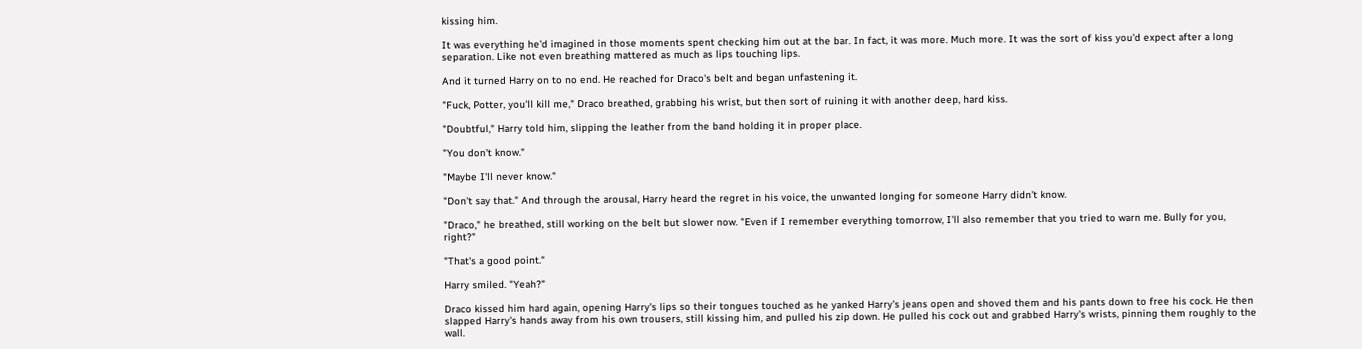kissing him.

It was everything he'd imagined in those moments spent checking him out at the bar. In fact, it was more. Much more. It was the sort of kiss you'd expect after a long separation. Like not even breathing mattered as much as lips touching lips.

And it turned Harry on to no end. He reached for Draco's belt and began unfastening it.

"Fuck, Potter, you'll kill me," Draco breathed, grabbing his wrist, but then sort of ruining it with another deep, hard kiss.

"Doubtful," Harry told him, slipping the leather from the band holding it in proper place.

"You don't know."

"Maybe I'll never know."

"Don't say that." And through the arousal, Harry heard the regret in his voice, the unwanted longing for someone Harry didn't know.

"Draco," he breathed, still working on the belt but slower now. "Even if I remember everything tomorrow, I'll also remember that you tried to warn me. Bully for you, right?"

"That's a good point."

Harry smiled. "Yeah?"

Draco kissed him hard again, opening Harry's lips so their tongues touched as he yanked Harry's jeans open and shoved them and his pants down to free his cock. He then slapped Harry's hands away from his own trousers, still kissing him, and pulled his zip down. He pulled his cock out and grabbed Harry's wrists, pinning them roughly to the wall.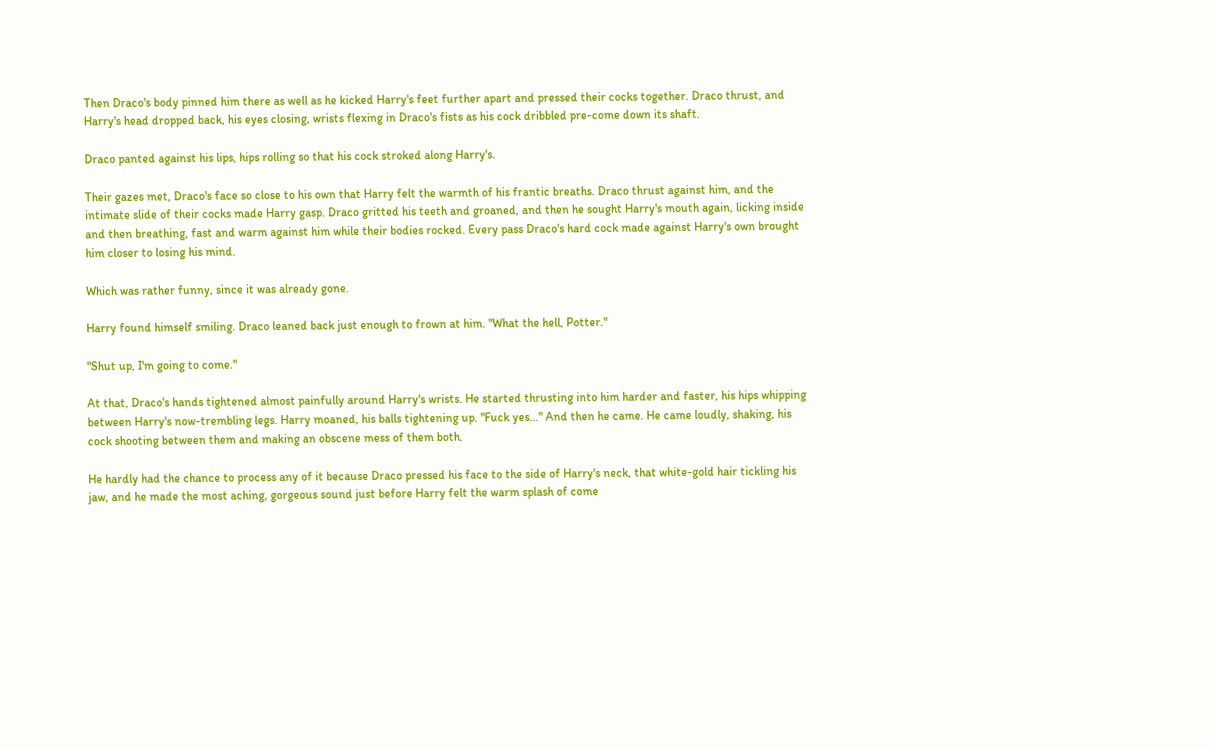Then Draco's body pinned him there as well as he kicked Harry's feet further apart and pressed their cocks together. Draco thrust, and Harry's head dropped back, his eyes closing, wrists flexing in Draco's fists as his cock dribbled pre-come down its shaft.

Draco panted against his lips, hips rolling so that his cock stroked along Harry's.

Their gazes met, Draco's face so close to his own that Harry felt the warmth of his frantic breaths. Draco thrust against him, and the intimate slide of their cocks made Harry gasp. Draco gritted his teeth and groaned, and then he sought Harry's mouth again, licking inside and then breathing, fast and warm against him while their bodies rocked. Every pass Draco's hard cock made against Harry's own brought him closer to losing his mind.

Which was rather funny, since it was already gone.

Harry found himself smiling. Draco leaned back just enough to frown at him. "What the hell, Potter."

"Shut up, I'm going to come."

At that, Draco's hands tightened almost painfully around Harry's wrists. He started thrusting into him harder and faster, his hips whipping between Harry's now-trembling legs. Harry moaned, his balls tightening up. "Fuck yes…" And then he came. He came loudly, shaking, his cock shooting between them and making an obscene mess of them both.

He hardly had the chance to process any of it because Draco pressed his face to the side of Harry's neck, that white-gold hair tickling his jaw, and he made the most aching, gorgeous sound just before Harry felt the warm splash of come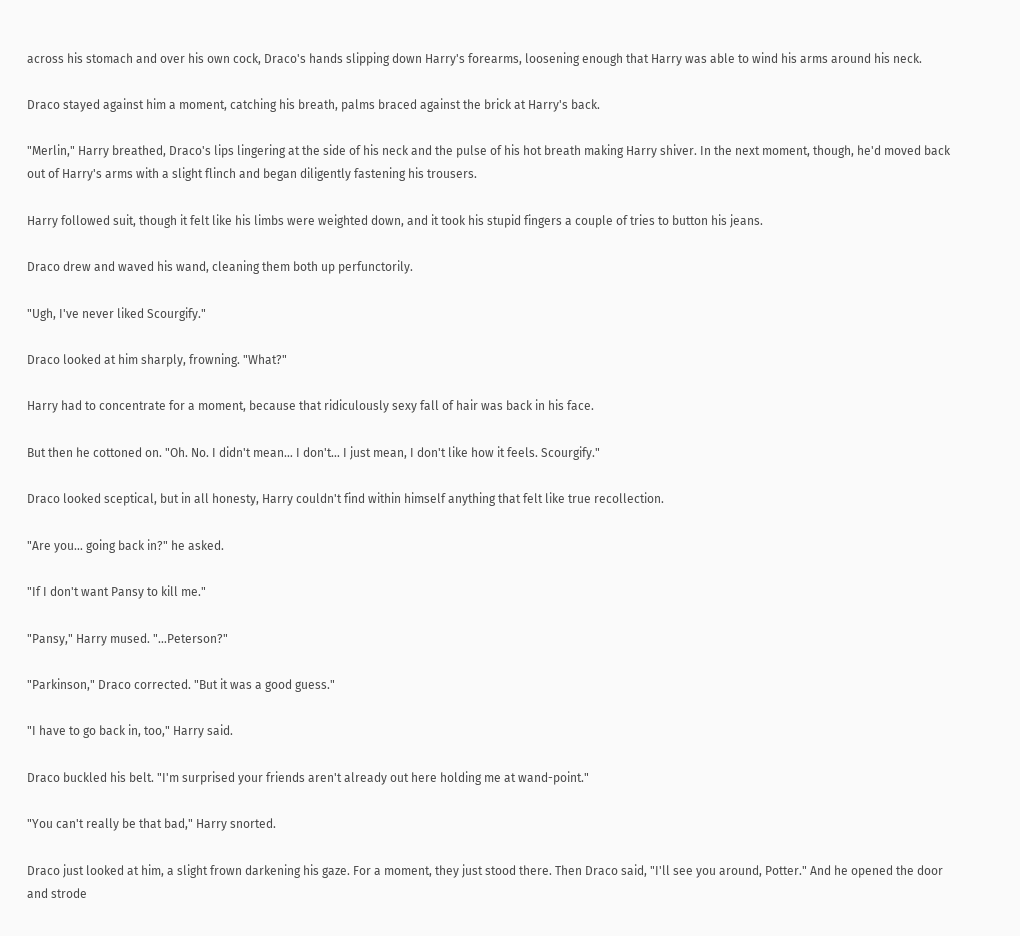across his stomach and over his own cock, Draco's hands slipping down Harry's forearms, loosening enough that Harry was able to wind his arms around his neck.

Draco stayed against him a moment, catching his breath, palms braced against the brick at Harry's back.

"Merlin," Harry breathed, Draco's lips lingering at the side of his neck and the pulse of his hot breath making Harry shiver. In the next moment, though, he'd moved back out of Harry's arms with a slight flinch and began diligently fastening his trousers.

Harry followed suit, though it felt like his limbs were weighted down, and it took his stupid fingers a couple of tries to button his jeans.

Draco drew and waved his wand, cleaning them both up perfunctorily.

"Ugh, I've never liked Scourgify."

Draco looked at him sharply, frowning. "What?"

Harry had to concentrate for a moment, because that ridiculously sexy fall of hair was back in his face.

But then he cottoned on. "Oh. No. I didn't mean… I don't… I just mean, I don't like how it feels. Scourgify."

Draco looked sceptical, but in all honesty, Harry couldn't find within himself anything that felt like true recollection.

"Are you… going back in?" he asked.

"If I don't want Pansy to kill me."

"Pansy," Harry mused. "…Peterson?"

"Parkinson," Draco corrected. "But it was a good guess."

"I have to go back in, too," Harry said.

Draco buckled his belt. "I'm surprised your friends aren't already out here holding me at wand-point."

"You can't really be that bad," Harry snorted.

Draco just looked at him, a slight frown darkening his gaze. For a moment, they just stood there. Then Draco said, "I'll see you around, Potter." And he opened the door and strode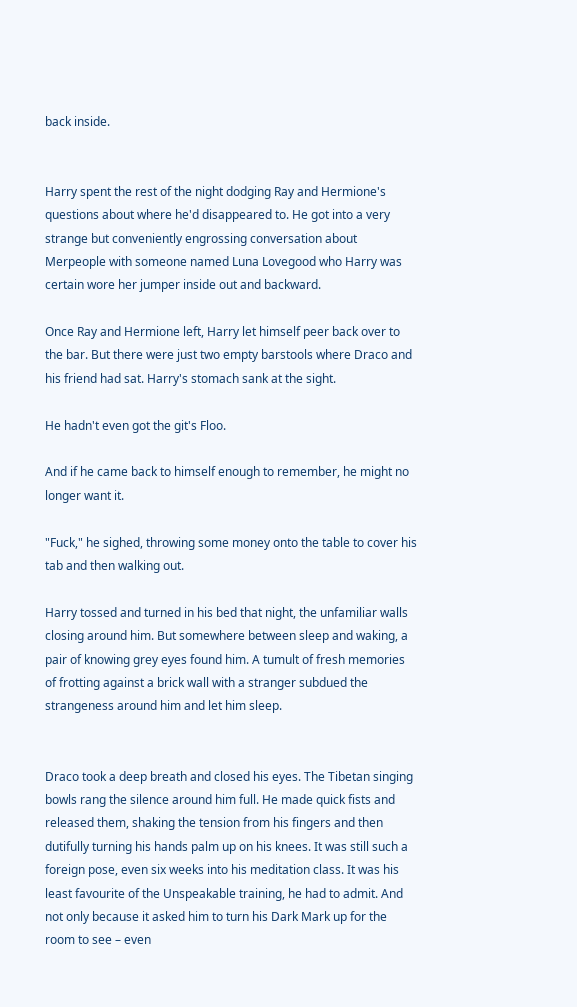back inside.


Harry spent the rest of the night dodging Ray and Hermione's questions about where he'd disappeared to. He got into a very strange but conveniently engrossing conversation about Merpeople with someone named Luna Lovegood who Harry was certain wore her jumper inside out and backward.

Once Ray and Hermione left, Harry let himself peer back over to the bar. But there were just two empty barstools where Draco and his friend had sat. Harry's stomach sank at the sight.

He hadn't even got the git's Floo.

And if he came back to himself enough to remember, he might no longer want it.

"Fuck," he sighed, throwing some money onto the table to cover his tab and then walking out.

Harry tossed and turned in his bed that night, the unfamiliar walls closing around him. But somewhere between sleep and waking, a pair of knowing grey eyes found him. A tumult of fresh memories of frotting against a brick wall with a stranger subdued the strangeness around him and let him sleep.


Draco took a deep breath and closed his eyes. The Tibetan singing bowls rang the silence around him full. He made quick fists and released them, shaking the tension from his fingers and then dutifully turning his hands palm up on his knees. It was still such a foreign pose, even six weeks into his meditation class. It was his least favourite of the Unspeakable training, he had to admit. And not only because it asked him to turn his Dark Mark up for the room to see – even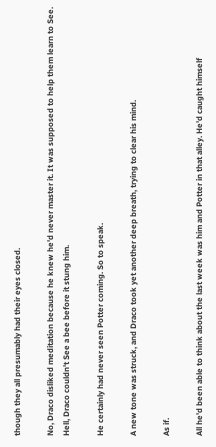though they all presumably had their eyes closed.

No, Draco disliked meditation because he knew he'd never master it. It was supposed to help them learn to See. Hell, Draco couldn't See a bee before it stung him.

He certainly had never seen Potter coming. So to speak.

A new tone was struck, and Draco took yet another deep breath, trying to clear his mind.

As if.

All he'd been able to think about the last week was him and Potter in that alley. He'd caught himself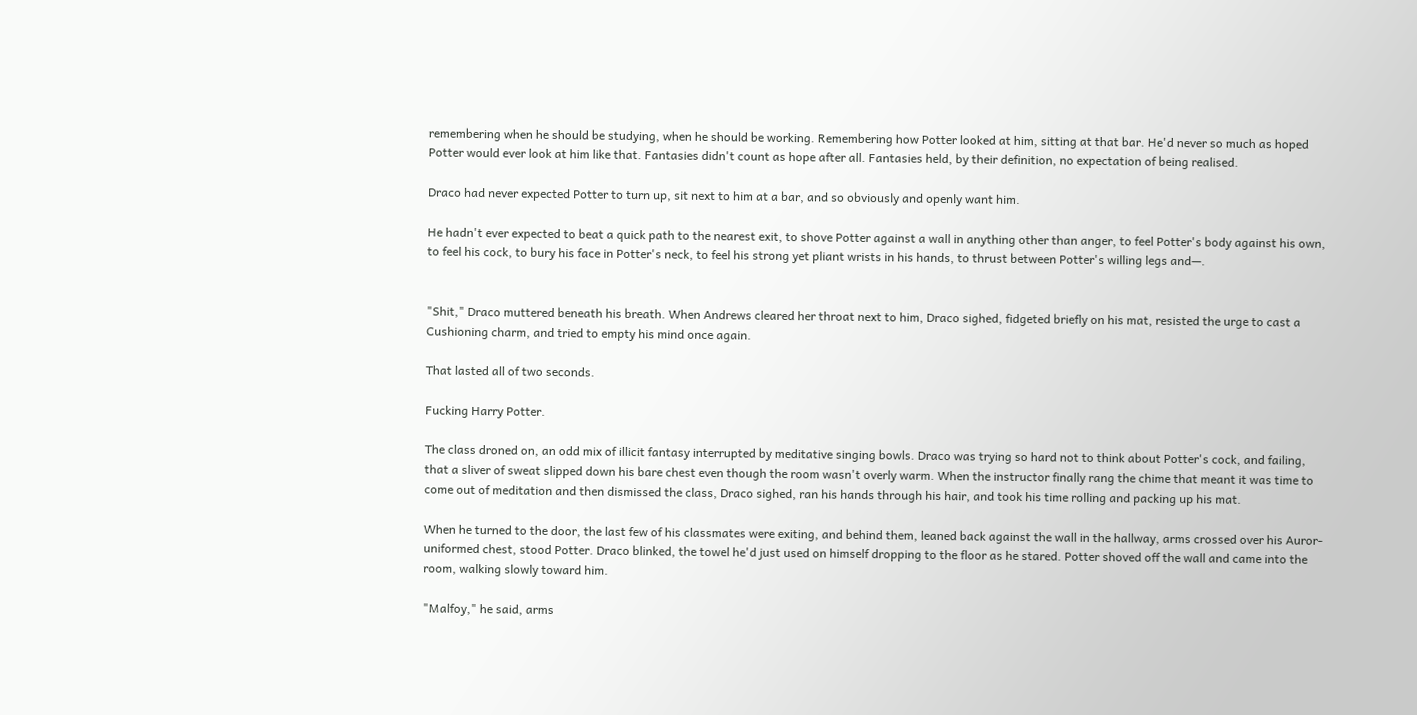remembering when he should be studying, when he should be working. Remembering how Potter looked at him, sitting at that bar. He'd never so much as hoped Potter would ever look at him like that. Fantasies didn't count as hope after all. Fantasies held, by their definition, no expectation of being realised.

Draco had never expected Potter to turn up, sit next to him at a bar, and so obviously and openly want him.

He hadn't ever expected to beat a quick path to the nearest exit, to shove Potter against a wall in anything other than anger, to feel Potter's body against his own, to feel his cock, to bury his face in Potter's neck, to feel his strong yet pliant wrists in his hands, to thrust between Potter's willing legs and—.


"Shit," Draco muttered beneath his breath. When Andrews cleared her throat next to him, Draco sighed, fidgeted briefly on his mat, resisted the urge to cast a Cushioning charm, and tried to empty his mind once again.

That lasted all of two seconds.

Fucking Harry Potter.

The class droned on, an odd mix of illicit fantasy interrupted by meditative singing bowls. Draco was trying so hard not to think about Potter's cock, and failing, that a sliver of sweat slipped down his bare chest even though the room wasn't overly warm. When the instructor finally rang the chime that meant it was time to come out of meditation and then dismissed the class, Draco sighed, ran his hands through his hair, and took his time rolling and packing up his mat.

When he turned to the door, the last few of his classmates were exiting, and behind them, leaned back against the wall in the hallway, arms crossed over his Auror-uniformed chest, stood Potter. Draco blinked, the towel he'd just used on himself dropping to the floor as he stared. Potter shoved off the wall and came into the room, walking slowly toward him.

"Malfoy," he said, arms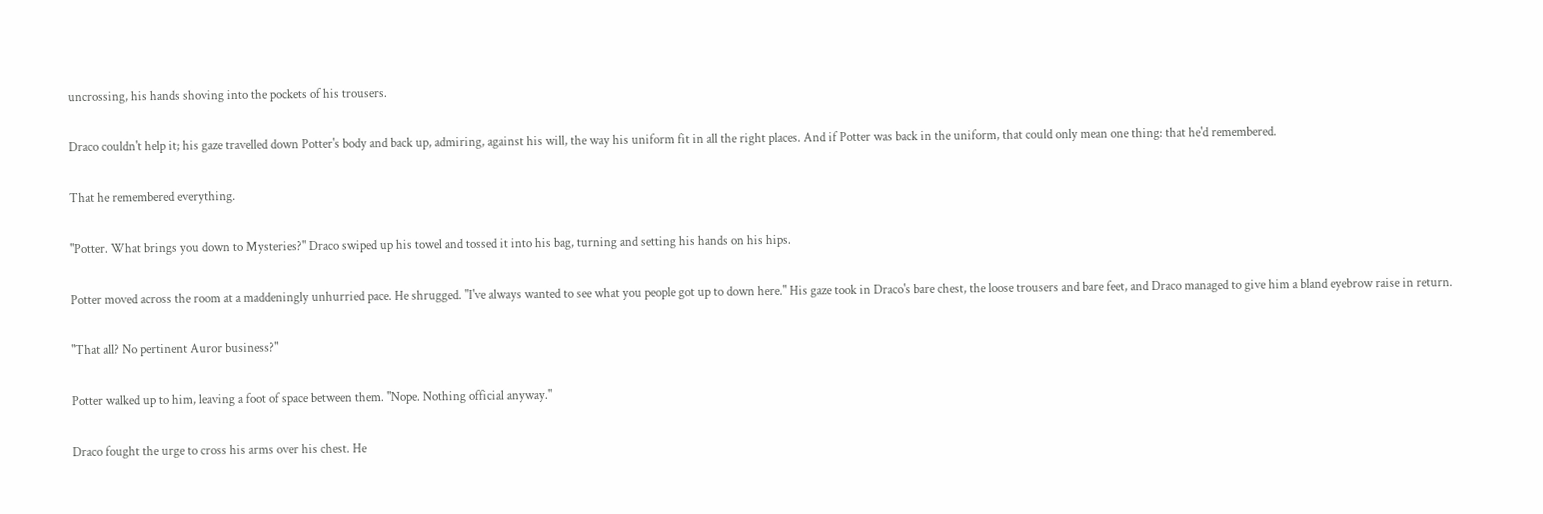uncrossing, his hands shoving into the pockets of his trousers.

Draco couldn't help it; his gaze travelled down Potter's body and back up, admiring, against his will, the way his uniform fit in all the right places. And if Potter was back in the uniform, that could only mean one thing: that he'd remembered.

That he remembered everything.

"Potter. What brings you down to Mysteries?" Draco swiped up his towel and tossed it into his bag, turning and setting his hands on his hips.

Potter moved across the room at a maddeningly unhurried pace. He shrugged. "I've always wanted to see what you people got up to down here." His gaze took in Draco's bare chest, the loose trousers and bare feet, and Draco managed to give him a bland eyebrow raise in return.

"That all? No pertinent Auror business?"

Potter walked up to him, leaving a foot of space between them. "Nope. Nothing official anyway."

Draco fought the urge to cross his arms over his chest. He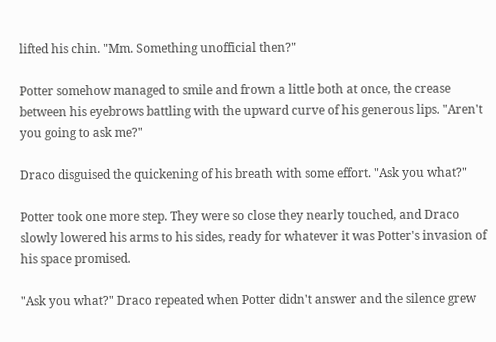lifted his chin. "Mm. Something unofficial then?"

Potter somehow managed to smile and frown a little both at once, the crease between his eyebrows battling with the upward curve of his generous lips. "Aren't you going to ask me?"

Draco disguised the quickening of his breath with some effort. "Ask you what?"

Potter took one more step. They were so close they nearly touched, and Draco slowly lowered his arms to his sides, ready for whatever it was Potter's invasion of his space promised.

"Ask you what?" Draco repeated when Potter didn't answer and the silence grew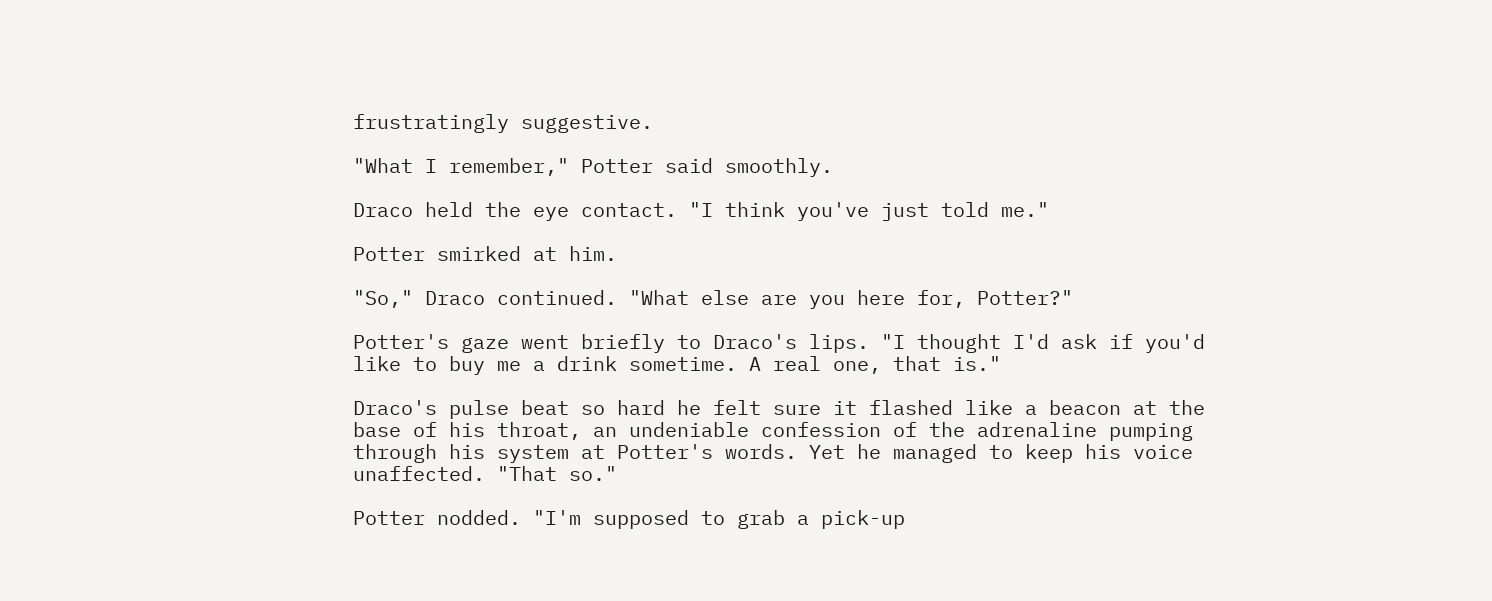frustratingly suggestive.

"What I remember," Potter said smoothly.

Draco held the eye contact. "I think you've just told me."

Potter smirked at him.

"So," Draco continued. "What else are you here for, Potter?"

Potter's gaze went briefly to Draco's lips. "I thought I'd ask if you'd like to buy me a drink sometime. A real one, that is."

Draco's pulse beat so hard he felt sure it flashed like a beacon at the base of his throat, an undeniable confession of the adrenaline pumping through his system at Potter's words. Yet he managed to keep his voice unaffected. "That so."

Potter nodded. "I'm supposed to grab a pick-up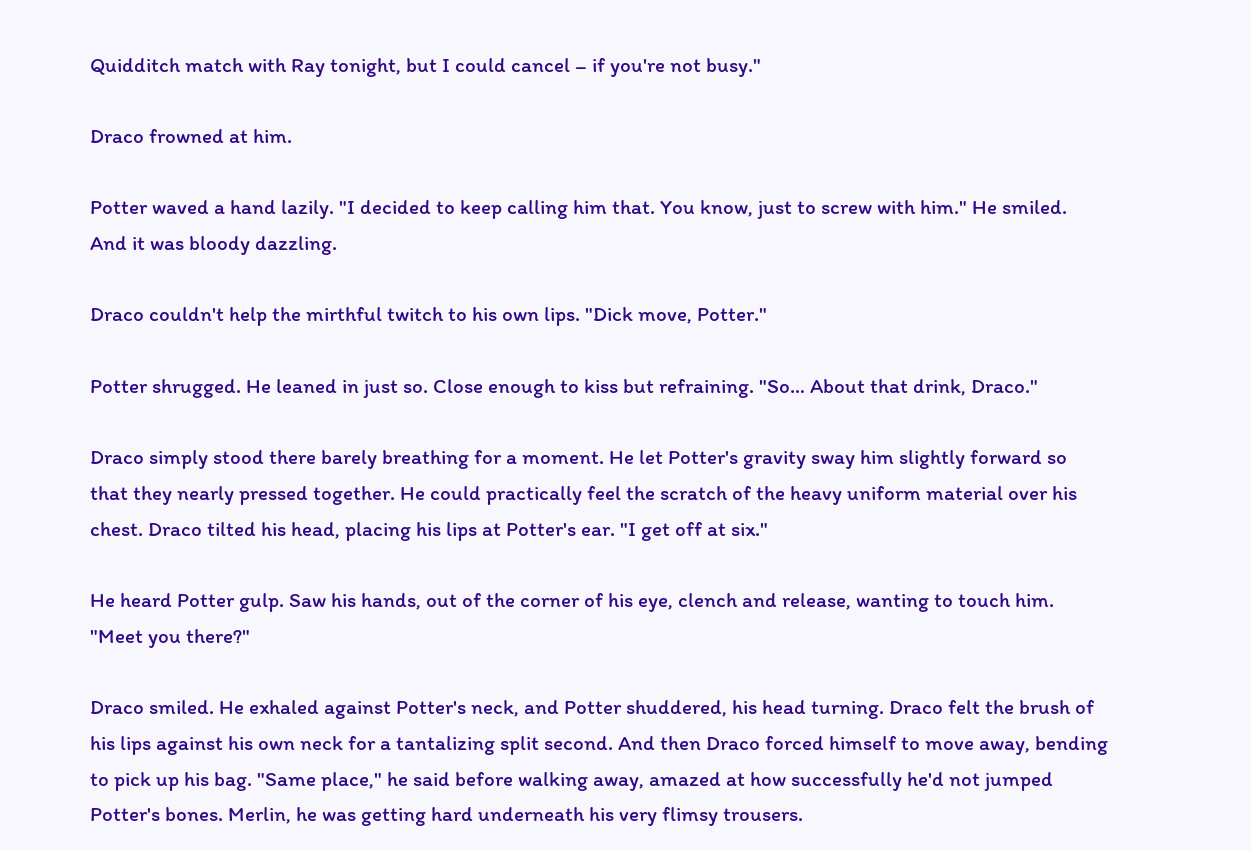Quidditch match with Ray tonight, but I could cancel – if you're not busy."

Draco frowned at him.

Potter waved a hand lazily. "I decided to keep calling him that. You know, just to screw with him." He smiled. And it was bloody dazzling.

Draco couldn't help the mirthful twitch to his own lips. "Dick move, Potter."

Potter shrugged. He leaned in just so. Close enough to kiss but refraining. "So… About that drink, Draco."

Draco simply stood there barely breathing for a moment. He let Potter's gravity sway him slightly forward so that they nearly pressed together. He could practically feel the scratch of the heavy uniform material over his chest. Draco tilted his head, placing his lips at Potter's ear. "I get off at six."

He heard Potter gulp. Saw his hands, out of the corner of his eye, clench and release, wanting to touch him. "Meet you there?"

Draco smiled. He exhaled against Potter's neck, and Potter shuddered, his head turning. Draco felt the brush of his lips against his own neck for a tantalizing split second. And then Draco forced himself to move away, bending to pick up his bag. "Same place," he said before walking away, amazed at how successfully he'd not jumped Potter's bones. Merlin, he was getting hard underneath his very flimsy trousers.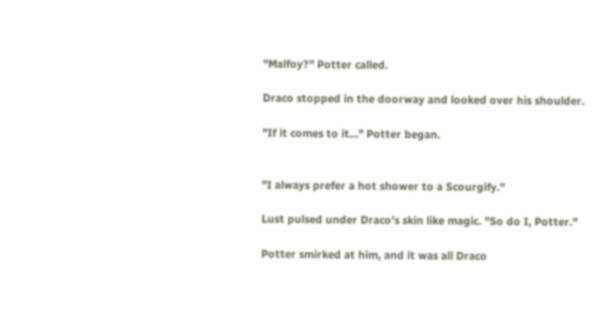"Malfoy?" Potter called.

Draco stopped in the doorway and looked over his shoulder.

"If it comes to it…" Potter began.


"I always prefer a hot shower to a Scourgify."

Lust pulsed under Draco's skin like magic. "So do I, Potter."

Potter smirked at him, and it was all Draco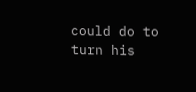could do to turn his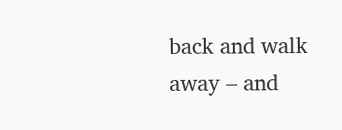back and walk away – and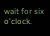wait for six o'clock.